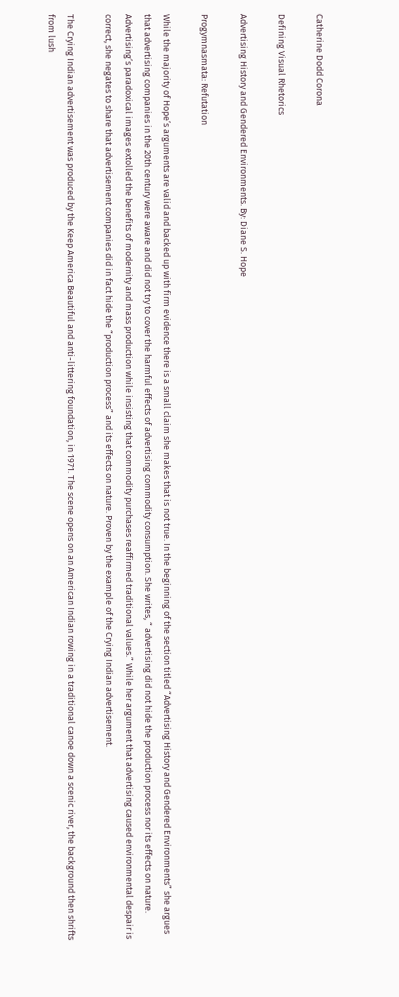Catherine Dodd Corona

Defining Visual Rhetorics

Advertising History and Gendered Environments. By: Diane S. Hope

Progymnasmata: Refutation

While the majority of Hope’s arguments are valid and backed up with firm evidence there is a small claim she makes that is not true. In the beginning of the section titled “Advertising History and Gendered Environments” she argues that advertising companies in the 20th century were aware and did not try to cover the harmful effects of advertising commodity consumption. She writes, “ advertising did not hide the production process nor its effects on nature. Advertising’s paradoxical images extolled the benefits of modernity and mass production while insisting that commodity purchases reaffirmed traditional values.” While her argument that advertising caused environmental despair is correct, she negates to share that advertisement companies did in fact hide the “production process” and its effects on nature. Proven by the example of the Crying Indian advertisement.

The Crying Indian advertisement was produced by the Keep America Beautiful and anti-littering foundation, in 1971. The scene opens on an American Indian rowing in a traditional canoe down a scenic river, the background then shrifts from lush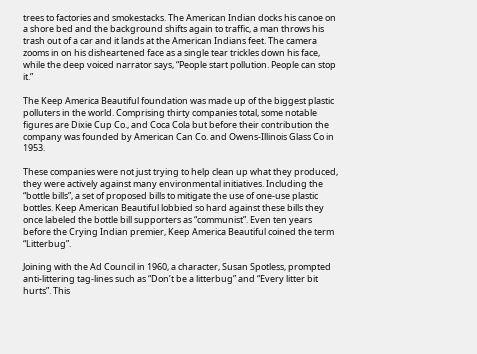trees to factories and smokestacks. The American Indian docks his canoe on a shore bed and the background shifts again to traffic, a man throws his trash out of a car and it lands at the American Indians feet. The camera zooms in on his disheartened face as a single tear trickles down his face, while the deep voiced narrator says, “People start pollution. People can stop it.”

The Keep America Beautiful foundation was made up of the biggest plastic polluters in the world. Comprising thirty companies total, some notable figures are Dixie Cup Co., and Coca Cola but before their contribution the company was founded by American Can Co. and Owens-Illinois Glass Co in 1953.

These companies were not just trying to help clean up what they produced, they were actively against many environmental initiatives. Including the “bottle bills”, a set of proposed bills to mitigate the use of one-use plastic bottles. Keep American Beautiful lobbied so hard against these bills they once labeled the bottle bill supporters as “communist”. Even ten years before the Crying Indian premier, Keep America Beautiful coined the term “Litterbug”.

Joining with the Ad Council in 1960, a character, Susan Spotless, prompted anti-littering tag-lines such as “Don’t be a litterbug” and “Every litter bit hurts”. This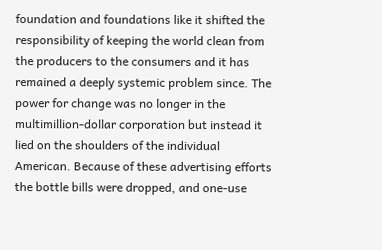foundation and foundations like it shifted the responsibility of keeping the world clean from the producers to the consumers and it has remained a deeply systemic problem since. The power for change was no longer in the multimillion-dollar corporation but instead it lied on the shoulders of the individual American. Because of these advertising efforts the bottle bills were dropped, and one-use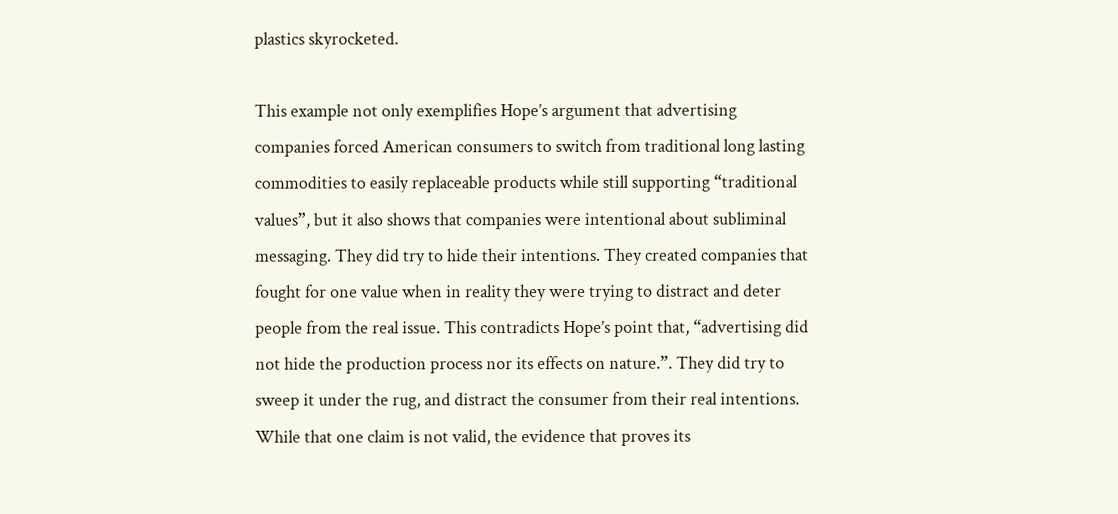plastics skyrocketed.

This example not only exemplifies Hope’s argument that advertising companies forced American consumers to switch from traditional long lasting commodities to easily replaceable products while still supporting “traditional values”, but it also shows that companies were intentional about subliminal messaging. They did try to hide their intentions. They created companies that fought for one value when in reality they were trying to distract and deter people from the real issue. This contradicts Hope’s point that, “advertising did not hide the production process nor its effects on nature.”. They did try to sweep it under the rug, and distract the consumer from their real intentions. While that one claim is not valid, the evidence that proves its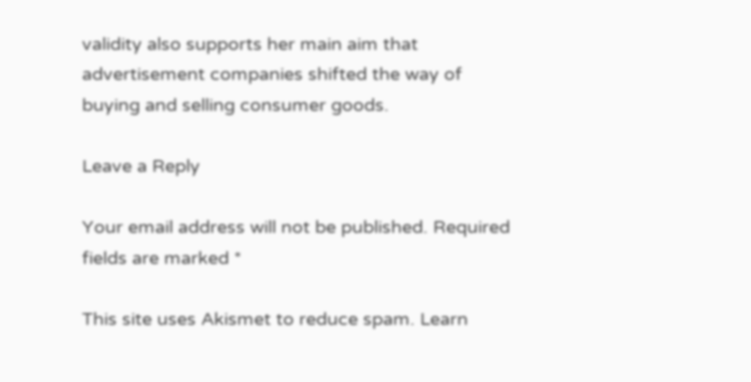validity also supports her main aim that advertisement companies shifted the way of buying and selling consumer goods.

Leave a Reply

Your email address will not be published. Required fields are marked *

This site uses Akismet to reduce spam. Learn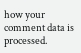how your comment data is processed.